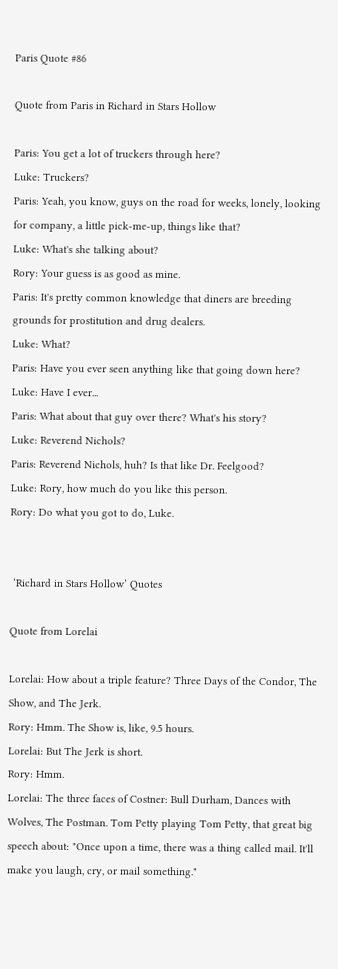Paris Quote #86

Quote from Paris in Richard in Stars Hollow

Paris: You get a lot of truckers through here?
Luke: Truckers?
Paris: Yeah, you know, guys on the road for weeks, lonely, looking for company, a little pick-me-up, things like that?
Luke: What's she talking about?
Rory: Your guess is as good as mine.
Paris: It's pretty common knowledge that diners are breeding grounds for prostitution and drug dealers.
Luke: What?
Paris: Have you ever seen anything like that going down here?
Luke: Have I ever...
Paris: What about that guy over there? What's his story?
Luke: Reverend Nichols?
Paris: Reverend Nichols, huh? Is that like Dr. Feelgood?
Luke: Rory, how much do you like this person.
Rory: Do what you got to do, Luke.


 ‘Richard in Stars Hollow’ Quotes

Quote from Lorelai

Lorelai: How about a triple feature? Three Days of the Condor, The Show, and The Jerk.
Rory: Hmm. The Show is, like, 9.5 hours.
Lorelai: But The Jerk is short.
Rory: Hmm.
Lorelai: The three faces of Costner: Bull Durham, Dances with Wolves, The Postman. Tom Petty playing Tom Petty, that great big speech about: "Once upon a time, there was a thing called mail. It'll make you laugh, cry, or mail something."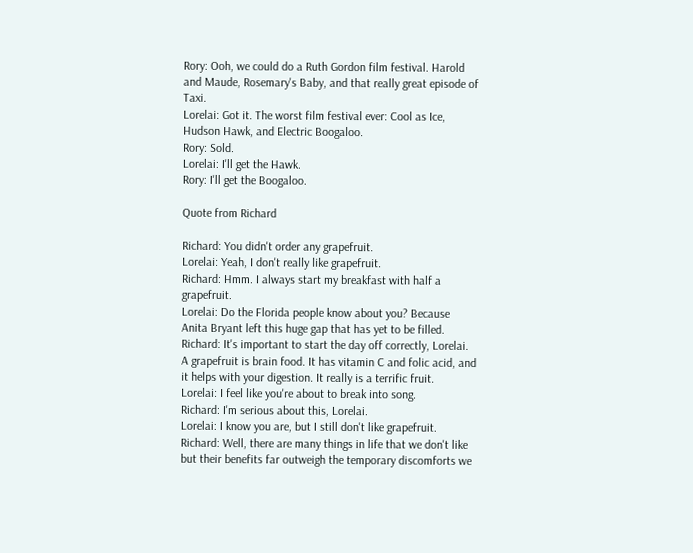Rory: Ooh, we could do a Ruth Gordon film festival. Harold and Maude, Rosemary's Baby, and that really great episode of Taxi.
Lorelai: Got it. The worst film festival ever: Cool as Ice, Hudson Hawk, and Electric Boogaloo.
Rory: Sold.
Lorelai: I'll get the Hawk.
Rory: I'll get the Boogaloo.

Quote from Richard

Richard: You didn't order any grapefruit.
Lorelai: Yeah, I don't really like grapefruit.
Richard: Hmm. I always start my breakfast with half a grapefruit.
Lorelai: Do the Florida people know about you? Because Anita Bryant left this huge gap that has yet to be filled.
Richard: It's important to start the day off correctly, Lorelai. A grapefruit is brain food. It has vitamin C and folic acid, and it helps with your digestion. It really is a terrific fruit.
Lorelai: I feel like you're about to break into song.
Richard: I'm serious about this, Lorelai.
Lorelai: I know you are, but I still don't like grapefruit.
Richard: Well, there are many things in life that we don't like but their benefits far outweigh the temporary discomforts we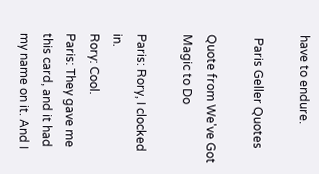have to endure.

 Paris Geller Quotes

Quote from We've Got Magic to Do

Paris: Rory, I clocked in.
Rory: Cool.
Paris: They gave me this card, and it had my name on it. And I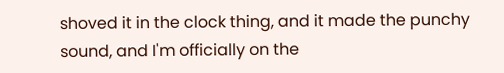shoved it in the clock thing, and it made the punchy sound, and I'm officially on the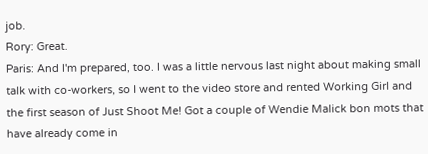job.
Rory: Great.
Paris: And I'm prepared, too. I was a little nervous last night about making small talk with co-workers, so I went to the video store and rented Working Girl and the first season of Just Shoot Me! Got a couple of Wendie Malick bon mots that have already come in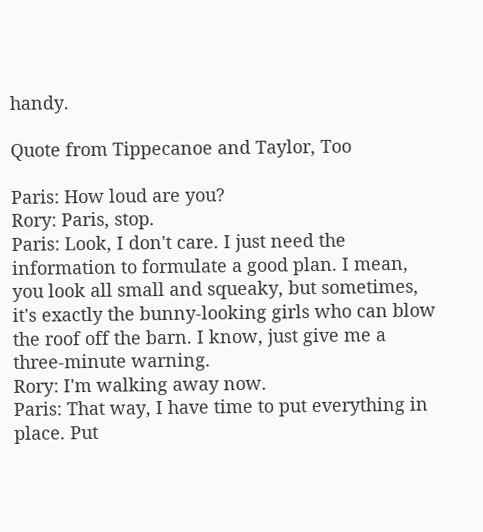handy.

Quote from Tippecanoe and Taylor, Too

Paris: How loud are you?
Rory: Paris, stop.
Paris: Look, I don't care. I just need the information to formulate a good plan. I mean, you look all small and squeaky, but sometimes, it's exactly the bunny-looking girls who can blow the roof off the barn. I know, just give me a three-minute warning.
Rory: I'm walking away now.
Paris: That way, I have time to put everything in place. Put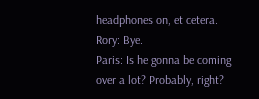headphones on, et cetera.
Rory: Bye.
Paris: Is he gonna be coming over a lot? Probably, right?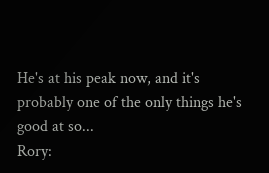He's at his peak now, and it's probably one of the only things he's good at so...
Rory: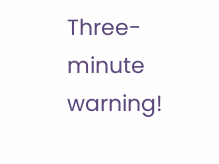Three-minute warning!